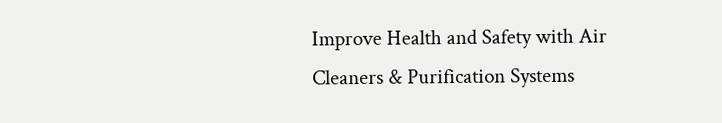Improve Health and Safety with Air Cleaners & Purification Systems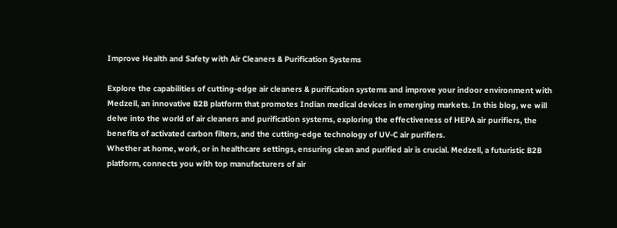Improve Health and Safety with Air Cleaners & Purification Systems

Explore the capabilities of cutting-edge air cleaners & purification systems and improve your indoor environment with Medzell, an innovative B2B platform that promotes Indian medical devices in emerging markets. In this blog, we will delve into the world of air cleaners and purification systems, exploring the effectiveness of HEPA air purifiers, the benefits of activated carbon filters, and the cutting-edge technology of UV-C air purifiers.
Whether at home, work, or in healthcare settings, ensuring clean and purified air is crucial. Medzell, a futuristic B2B platform, connects you with top manufacturers of air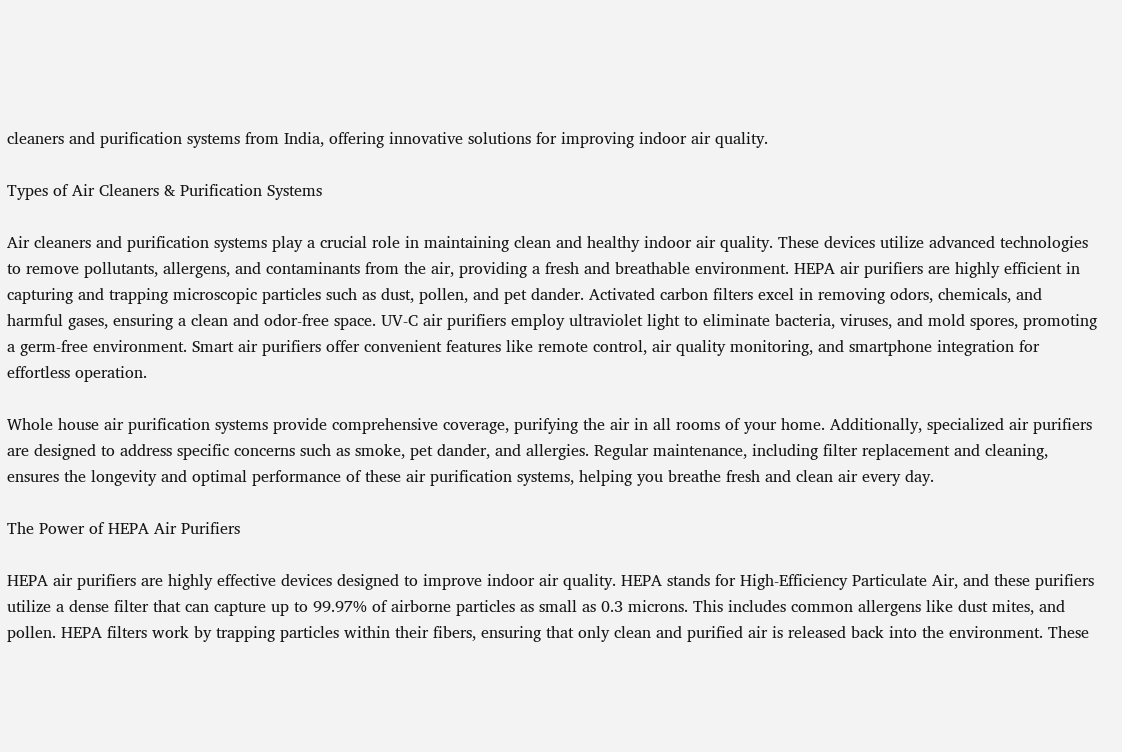cleaners and purification systems from India, offering innovative solutions for improving indoor air quality.

Types of Air Cleaners & Purification Systems

Air cleaners and purification systems play a crucial role in maintaining clean and healthy indoor air quality. These devices utilize advanced technologies to remove pollutants, allergens, and contaminants from the air, providing a fresh and breathable environment. HEPA air purifiers are highly efficient in capturing and trapping microscopic particles such as dust, pollen, and pet dander. Activated carbon filters excel in removing odors, chemicals, and harmful gases, ensuring a clean and odor-free space. UV-C air purifiers employ ultraviolet light to eliminate bacteria, viruses, and mold spores, promoting a germ-free environment. Smart air purifiers offer convenient features like remote control, air quality monitoring, and smartphone integration for effortless operation.

Whole house air purification systems provide comprehensive coverage, purifying the air in all rooms of your home. Additionally, specialized air purifiers are designed to address specific concerns such as smoke, pet dander, and allergies. Regular maintenance, including filter replacement and cleaning, ensures the longevity and optimal performance of these air purification systems, helping you breathe fresh and clean air every day.

The Power of HEPA Air Purifiers

HEPA air purifiers are highly effective devices designed to improve indoor air quality. HEPA stands for High-Efficiency Particulate Air, and these purifiers utilize a dense filter that can capture up to 99.97% of airborne particles as small as 0.3 microns. This includes common allergens like dust mites, and pollen. HEPA filters work by trapping particles within their fibers, ensuring that only clean and purified air is released back into the environment. These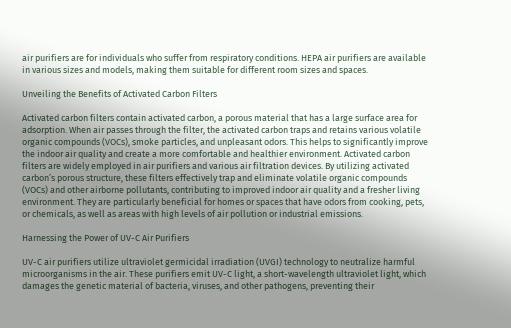air purifiers are for individuals who suffer from respiratory conditions. HEPA air purifiers are available in various sizes and models, making them suitable for different room sizes and spaces.

Unveiling the Benefits of Activated Carbon Filters

Activated carbon filters contain activated carbon, a porous material that has a large surface area for adsorption. When air passes through the filter, the activated carbon traps and retains various volatile organic compounds (VOCs), smoke particles, and unpleasant odors. This helps to significantly improve the indoor air quality and create a more comfortable and healthier environment. Activated carbon filters are widely employed in air purifiers and various air filtration devices. By utilizing activated carbon’s porous structure, these filters effectively trap and eliminate volatile organic compounds (VOCs) and other airborne pollutants, contributing to improved indoor air quality and a fresher living environment. They are particularly beneficial for homes or spaces that have odors from cooking, pets, or chemicals, as well as areas with high levels of air pollution or industrial emissions.

Harnessing the Power of UV-C Air Purifiers

UV-C air purifiers utilize ultraviolet germicidal irradiation (UVGI) technology to neutralize harmful microorganisms in the air. These purifiers emit UV-C light, a short-wavelength ultraviolet light, which damages the genetic material of bacteria, viruses, and other pathogens, preventing their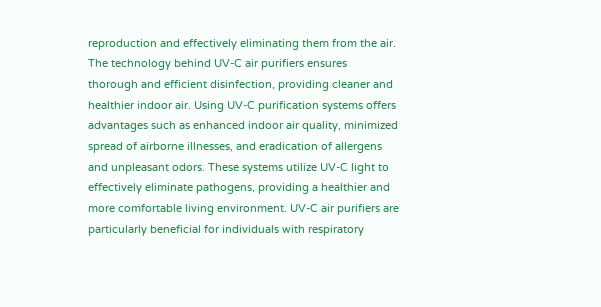reproduction and effectively eliminating them from the air. The technology behind UV-C air purifiers ensures thorough and efficient disinfection, providing cleaner and healthier indoor air. Using UV-C purification systems offers advantages such as enhanced indoor air quality, minimized spread of airborne illnesses, and eradication of allergens and unpleasant odors. These systems utilize UV-C light to effectively eliminate pathogens, providing a healthier and more comfortable living environment. UV-C air purifiers are particularly beneficial for individuals with respiratory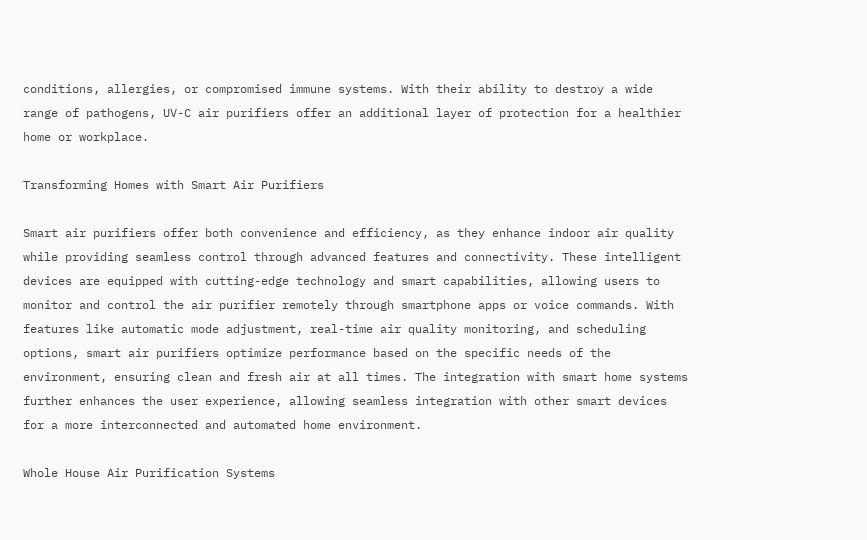conditions, allergies, or compromised immune systems. With their ability to destroy a wide range of pathogens, UV-C air purifiers offer an additional layer of protection for a healthier home or workplace.

Transforming Homes with Smart Air Purifiers

Smart air purifiers offer both convenience and efficiency, as they enhance indoor air quality while providing seamless control through advanced features and connectivity. These intelligent devices are equipped with cutting-edge technology and smart capabilities, allowing users to monitor and control the air purifier remotely through smartphone apps or voice commands. With features like automatic mode adjustment, real-time air quality monitoring, and scheduling options, smart air purifiers optimize performance based on the specific needs of the environment, ensuring clean and fresh air at all times. The integration with smart home systems further enhances the user experience, allowing seamless integration with other smart devices for a more interconnected and automated home environment.

Whole House Air Purification Systems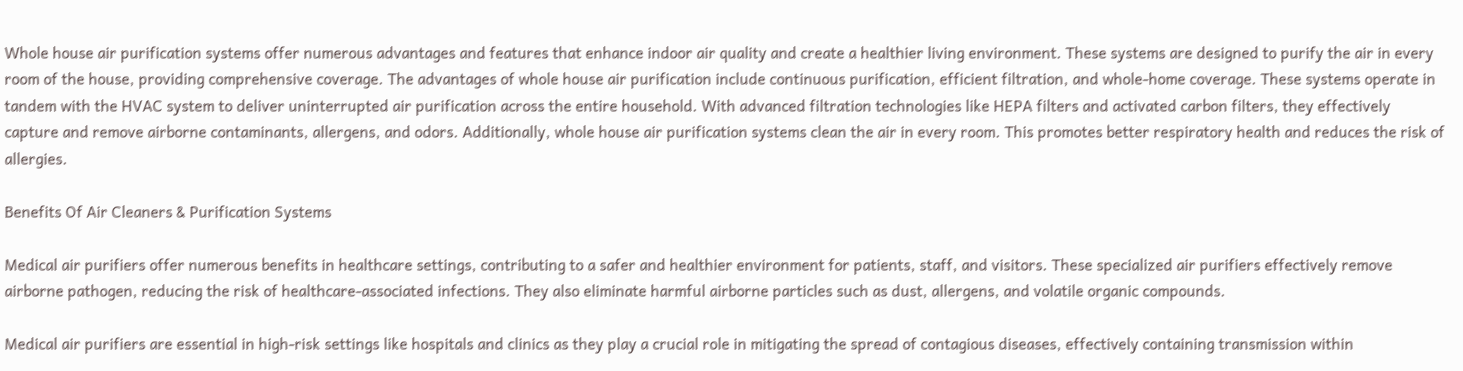Whole house air purification systems offer numerous advantages and features that enhance indoor air quality and create a healthier living environment. These systems are designed to purify the air in every room of the house, providing comprehensive coverage. The advantages of whole house air purification include continuous purification, efficient filtration, and whole-home coverage. These systems operate in tandem with the HVAC system to deliver uninterrupted air purification across the entire household. With advanced filtration technologies like HEPA filters and activated carbon filters, they effectively capture and remove airborne contaminants, allergens, and odors. Additionally, whole house air purification systems clean the air in every room. This promotes better respiratory health and reduces the risk of allergies.

Benefits Of Air Cleaners & Purification Systems

Medical air purifiers offer numerous benefits in healthcare settings, contributing to a safer and healthier environment for patients, staff, and visitors. These specialized air purifiers effectively remove airborne pathogen, reducing the risk of healthcare-associated infections. They also eliminate harmful airborne particles such as dust, allergens, and volatile organic compounds.

Medical air purifiers are essential in high-risk settings like hospitals and clinics as they play a crucial role in mitigating the spread of contagious diseases, effectively containing transmission within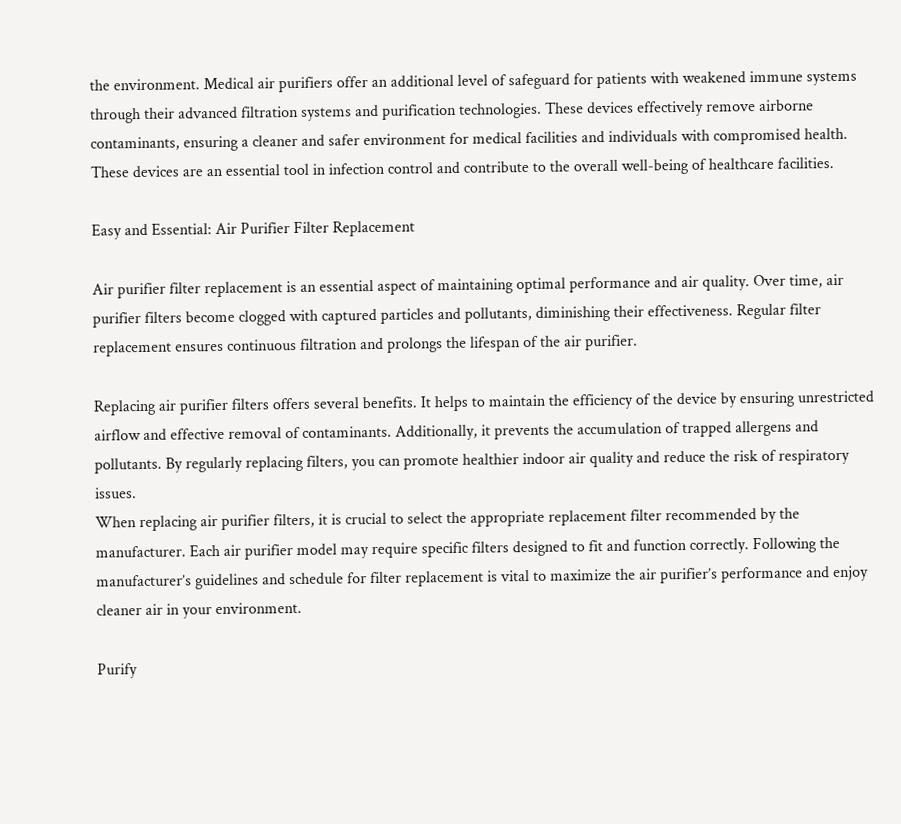the environment. Medical air purifiers offer an additional level of safeguard for patients with weakened immune systems through their advanced filtration systems and purification technologies. These devices effectively remove airborne contaminants, ensuring a cleaner and safer environment for medical facilities and individuals with compromised health. These devices are an essential tool in infection control and contribute to the overall well-being of healthcare facilities.

Easy and Essential: Air Purifier Filter Replacement

Air purifier filter replacement is an essential aspect of maintaining optimal performance and air quality. Over time, air purifier filters become clogged with captured particles and pollutants, diminishing their effectiveness. Regular filter replacement ensures continuous filtration and prolongs the lifespan of the air purifier.

Replacing air purifier filters offers several benefits. It helps to maintain the efficiency of the device by ensuring unrestricted airflow and effective removal of contaminants. Additionally, it prevents the accumulation of trapped allergens and pollutants. By regularly replacing filters, you can promote healthier indoor air quality and reduce the risk of respiratory issues.
When replacing air purifier filters, it is crucial to select the appropriate replacement filter recommended by the manufacturer. Each air purifier model may require specific filters designed to fit and function correctly. Following the manufacturer’s guidelines and schedule for filter replacement is vital to maximize the air purifier’s performance and enjoy cleaner air in your environment.

Purify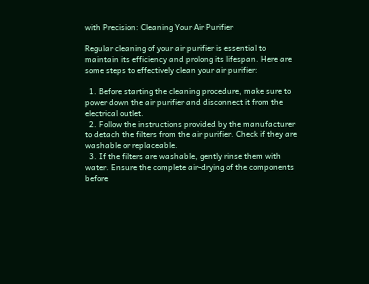with Precision: Cleaning Your Air Purifier

Regular cleaning of your air purifier is essential to maintain its efficiency and prolong its lifespan. Here are some steps to effectively clean your air purifier:

  1. Before starting the cleaning procedure, make sure to power down the air purifier and disconnect it from the electrical outlet.
  2. Follow the instructions provided by the manufacturer to detach the filters from the air purifier. Check if they are washable or replaceable.
  3. If the filters are washable, gently rinse them with water. Ensure the complete air-drying of the components before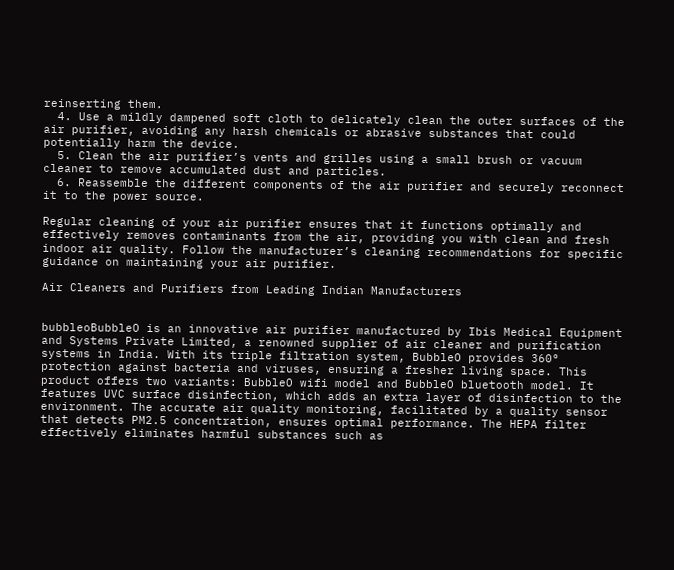reinserting them.
  4. Use a mildly dampened soft cloth to delicately clean the outer surfaces of the air purifier, avoiding any harsh chemicals or abrasive substances that could potentially harm the device.
  5. Clean the air purifier’s vents and grilles using a small brush or vacuum cleaner to remove accumulated dust and particles.
  6. Reassemble the different components of the air purifier and securely reconnect it to the power source.

Regular cleaning of your air purifier ensures that it functions optimally and effectively removes contaminants from the air, providing you with clean and fresh indoor air quality. Follow the manufacturer’s cleaning recommendations for specific guidance on maintaining your air purifier.

Air Cleaners and Purifiers from Leading Indian Manufacturers


bubbleoBubbleO is an innovative air purifier manufactured by Ibis Medical Equipment and Systems Private Limited, a renowned supplier of air cleaner and purification systems in India. With its triple filtration system, BubbleO provides 360° protection against bacteria and viruses, ensuring a fresher living space. This product offers two variants: BubbleO wifi model and BubbleO bluetooth model. It features UVC surface disinfection, which adds an extra layer of disinfection to the environment. The accurate air quality monitoring, facilitated by a quality sensor that detects PM2.5 concentration, ensures optimal performance. The HEPA filter effectively eliminates harmful substances such as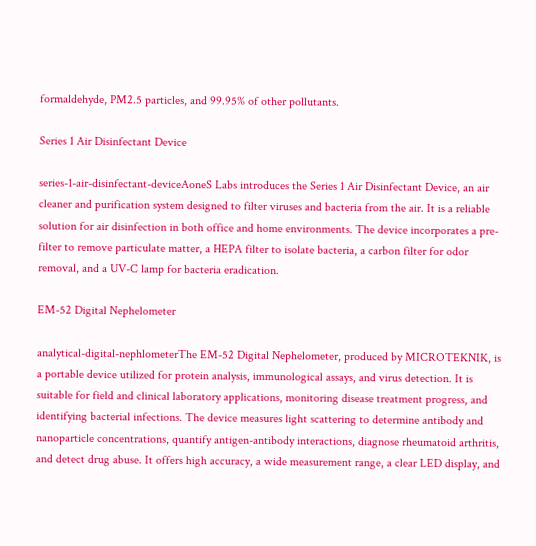formaldehyde, PM2.5 particles, and 99.95% of other pollutants.

Series 1 Air Disinfectant Device

series-1-air-disinfectant-deviceAoneS Labs introduces the Series 1 Air Disinfectant Device, an air cleaner and purification system designed to filter viruses and bacteria from the air. It is a reliable solution for air disinfection in both office and home environments. The device incorporates a pre-filter to remove particulate matter, a HEPA filter to isolate bacteria, a carbon filter for odor removal, and a UV-C lamp for bacteria eradication.

EM-52 Digital Nephelometer

analytical-digital-nephlometerThe EM-52 Digital Nephelometer, produced by MICROTEKNIK, is a portable device utilized for protein analysis, immunological assays, and virus detection. It is suitable for field and clinical laboratory applications, monitoring disease treatment progress, and identifying bacterial infections. The device measures light scattering to determine antibody and nanoparticle concentrations, quantify antigen-antibody interactions, diagnose rheumatoid arthritis, and detect drug abuse. It offers high accuracy, a wide measurement range, a clear LED display, and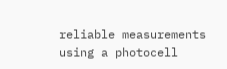reliable measurements using a photocell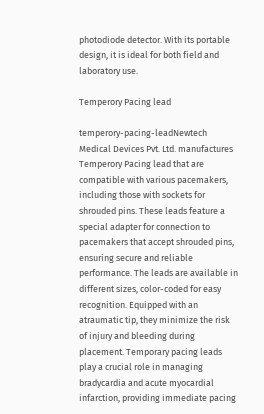photodiode detector. With its portable design, it is ideal for both field and laboratory use.

Temperory Pacing lead

temperory-pacing-leadNewtech Medical Devices Pvt. Ltd. manufactures Temperory Pacing lead that are compatible with various pacemakers, including those with sockets for shrouded pins. These leads feature a special adapter for connection to pacemakers that accept shrouded pins, ensuring secure and reliable performance. The leads are available in different sizes, color-coded for easy recognition. Equipped with an atraumatic tip, they minimize the risk of injury and bleeding during placement. Temporary pacing leads play a crucial role in managing bradycardia and acute myocardial infarction, providing immediate pacing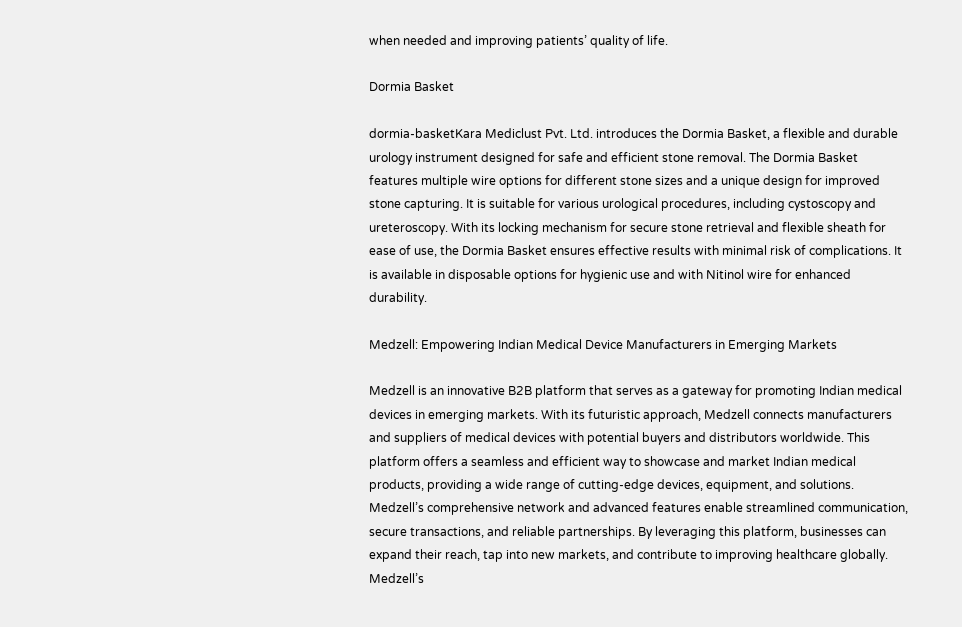when needed and improving patients’ quality of life.

Dormia Basket

dormia-basketKara Mediclust Pvt. Ltd. introduces the Dormia Basket, a flexible and durable urology instrument designed for safe and efficient stone removal. The Dormia Basket features multiple wire options for different stone sizes and a unique design for improved stone capturing. It is suitable for various urological procedures, including cystoscopy and ureteroscopy. With its locking mechanism for secure stone retrieval and flexible sheath for ease of use, the Dormia Basket ensures effective results with minimal risk of complications. It is available in disposable options for hygienic use and with Nitinol wire for enhanced durability.

Medzell: Empowering Indian Medical Device Manufacturers in Emerging Markets

Medzell is an innovative B2B platform that serves as a gateway for promoting Indian medical devices in emerging markets. With its futuristic approach, Medzell connects manufacturers and suppliers of medical devices with potential buyers and distributors worldwide. This platform offers a seamless and efficient way to showcase and market Indian medical products, providing a wide range of cutting-edge devices, equipment, and solutions. Medzell’s comprehensive network and advanced features enable streamlined communication, secure transactions, and reliable partnerships. By leveraging this platform, businesses can expand their reach, tap into new markets, and contribute to improving healthcare globally. Medzell’s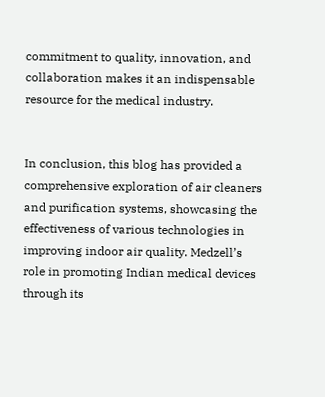commitment to quality, innovation, and collaboration makes it an indispensable resource for the medical industry.


In conclusion, this blog has provided a comprehensive exploration of air cleaners and purification systems, showcasing the effectiveness of various technologies in improving indoor air quality. Medzell’s role in promoting Indian medical devices through its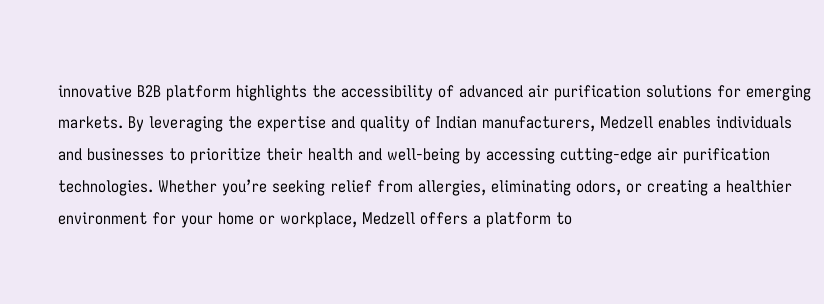innovative B2B platform highlights the accessibility of advanced air purification solutions for emerging markets. By leveraging the expertise and quality of Indian manufacturers, Medzell enables individuals and businesses to prioritize their health and well-being by accessing cutting-edge air purification technologies. Whether you’re seeking relief from allergies, eliminating odors, or creating a healthier environment for your home or workplace, Medzell offers a platform to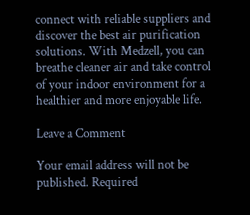connect with reliable suppliers and discover the best air purification solutions. With Medzell, you can breathe cleaner air and take control of your indoor environment for a healthier and more enjoyable life.

Leave a Comment

Your email address will not be published. Required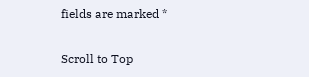fields are marked *

Scroll to Top